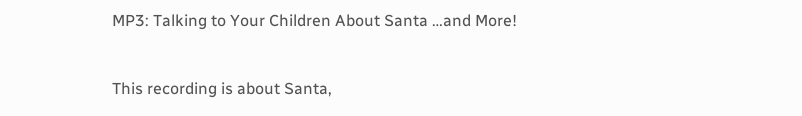MP3: Talking to Your Children About Santa …and More!


This recording is about Santa,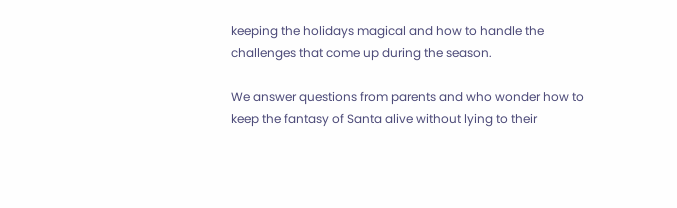keeping the holidays magical and how to handle the challenges that come up during the season.

We answer questions from parents and who wonder how to keep the fantasy of Santa alive without lying to their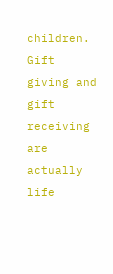children. Gift giving and gift receiving are actually life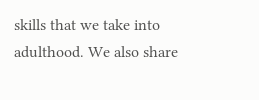skills that we take into adulthood. We also share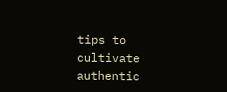tips to cultivate authentic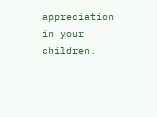appreciation in your children.